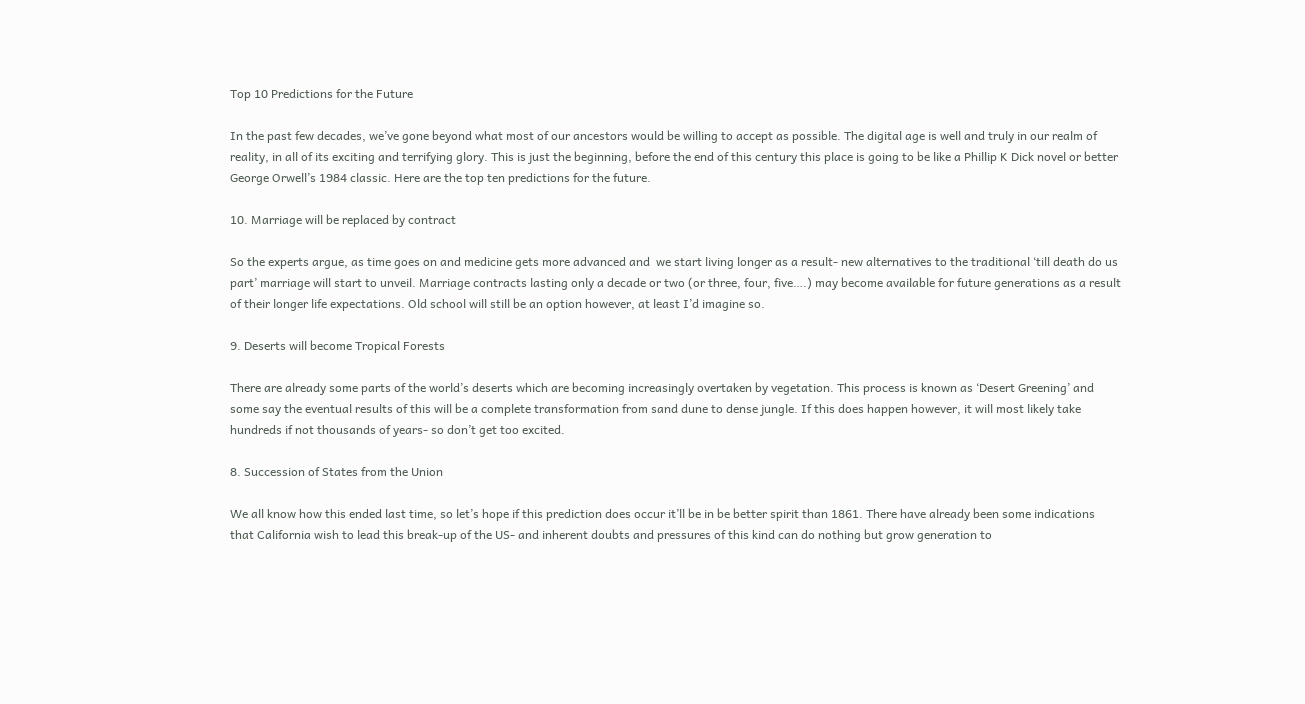Top 10 Predictions for the Future

In the past few decades, we’ve gone beyond what most of our ancestors would be willing to accept as possible. The digital age is well and truly in our realm of reality, in all of its exciting and terrifying glory. This is just the beginning, before the end of this century this place is going to be like a Phillip K Dick novel or better George Orwell’s 1984 classic. Here are the top ten predictions for the future.

10. Marriage will be replaced by contract

So the experts argue, as time goes on and medicine gets more advanced and  we start living longer as a result- new alternatives to the traditional ‘till death do us part’ marriage will start to unveil. Marriage contracts lasting only a decade or two (or three, four, five….) may become available for future generations as a result of their longer life expectations. Old school will still be an option however, at least I’d imagine so.

9. Deserts will become Tropical Forests

There are already some parts of the world’s deserts which are becoming increasingly overtaken by vegetation. This process is known as ‘Desert Greening’ and some say the eventual results of this will be a complete transformation from sand dune to dense jungle. If this does happen however, it will most likely take hundreds if not thousands of years- so don’t get too excited.

8. Succession of States from the Union

We all know how this ended last time, so let’s hope if this prediction does occur it’ll be in be better spirit than 1861. There have already been some indications that California wish to lead this break-up of the US- and inherent doubts and pressures of this kind can do nothing but grow generation to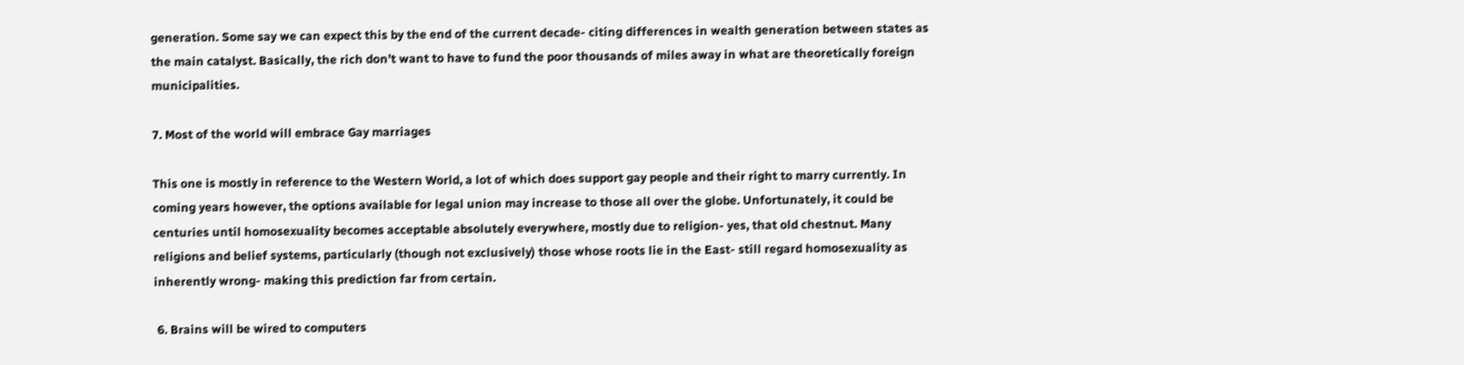generation. Some say we can expect this by the end of the current decade- citing differences in wealth generation between states as the main catalyst. Basically, the rich don’t want to have to fund the poor thousands of miles away in what are theoretically foreign municipalities.

7. Most of the world will embrace Gay marriages

This one is mostly in reference to the Western World, a lot of which does support gay people and their right to marry currently. In coming years however, the options available for legal union may increase to those all over the globe. Unfortunately, it could be centuries until homosexuality becomes acceptable absolutely everywhere, mostly due to religion- yes, that old chestnut. Many religions and belief systems, particularly (though not exclusively) those whose roots lie in the East- still regard homosexuality as inherently wrong- making this prediction far from certain.

 6. Brains will be wired to computers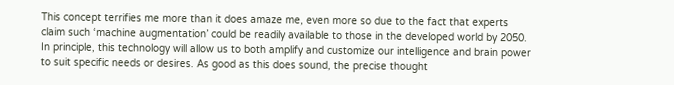This concept terrifies me more than it does amaze me, even more so due to the fact that experts claim such ‘machine augmentation’ could be readily available to those in the developed world by 2050. In principle, this technology will allow us to both amplify and customize our intelligence and brain power to suit specific needs or desires. As good as this does sound, the precise thought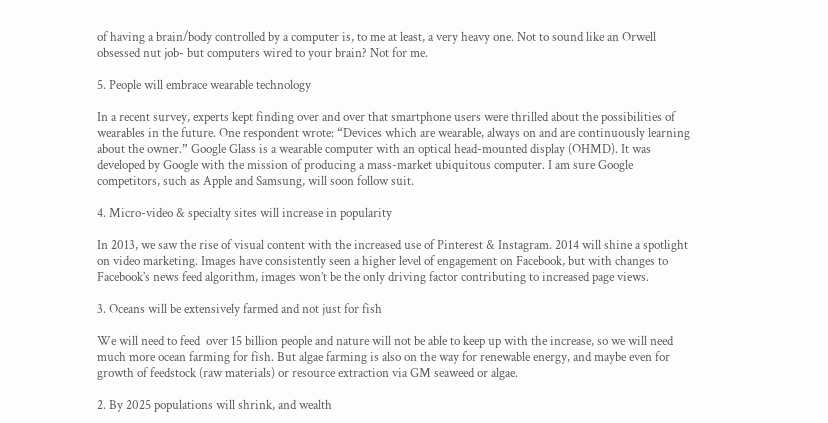of having a brain/body controlled by a computer is, to me at least, a very heavy one. Not to sound like an Orwell obsessed nut job- but computers wired to your brain? Not for me.

5. People will embrace wearable technology

In a recent survey, experts kept finding over and over that smartphone users were thrilled about the possibilities of wearables in the future. One respondent wrote: “Devices which are wearable, always on and are continuously learning about the owner.” Google Glass is a wearable computer with an optical head-mounted display (OHMD). It was developed by Google with the mission of producing a mass-market ubiquitous computer. I am sure Google competitors, such as Apple and Samsung, will soon follow suit.

4. Micro-video & specialty sites will increase in popularity

In 2013, we saw the rise of visual content with the increased use of Pinterest & Instagram. 2014 will shine a spotlight on video marketing. Images have consistently seen a higher level of engagement on Facebook, but with changes to Facebook’s news feed algorithm, images won’t be the only driving factor contributing to increased page views.

3. Oceans will be extensively farmed and not just for fish

We will need to feed  over 15 billion people and nature will not be able to keep up with the increase, so we will need much more ocean farming for fish. But algae farming is also on the way for renewable energy, and maybe even for growth of feedstock (raw materials) or resource extraction via GM seaweed or algae.

2. By 2025 populations will shrink, and wealth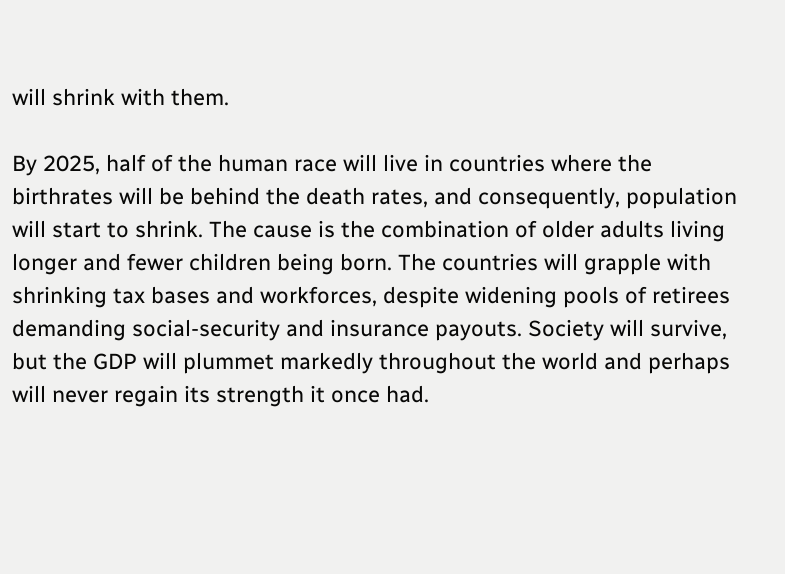will shrink with them.

By 2025, half of the human race will live in countries where the birthrates will be behind the death rates, and consequently, population will start to shrink. The cause is the combination of older adults living longer and fewer children being born. The countries will grapple with shrinking tax bases and workforces, despite widening pools of retirees demanding social-security and insurance payouts. Society will survive, but the GDP will plummet markedly throughout the world and perhaps will never regain its strength it once had.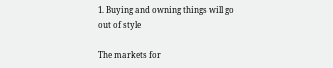1. Buying and owning things will go out of style

The markets for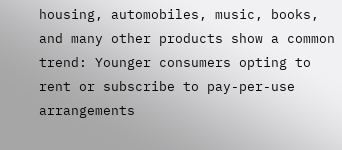housing, automobiles, music, books, and many other products show a common trend: Younger consumers opting to rent or subscribe to pay-per-use arrangements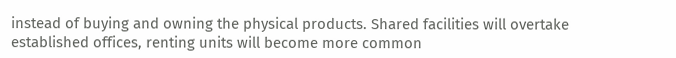instead of buying and owning the physical products. Shared facilities will overtake established offices, renting units will become more common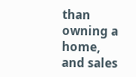than owning a home, and sales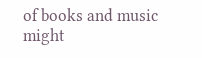of books and music might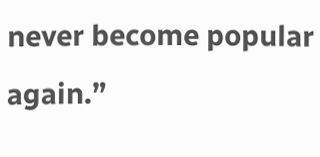never become popular again.”